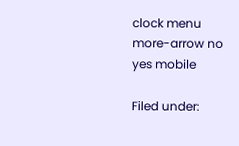clock menu more-arrow no yes mobile

Filed under: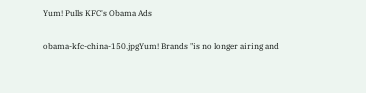Yum! Pulls KFC's Obama Ads

obama-kfc-china-150.jpgYum! Brands "is no longer airing and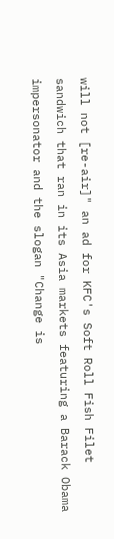will not [re-air]" an ad for KFC's Soft Roll Fish Filet sandwich that ran in its Asia markets featuring a Barack Obama impersonator and the slogan "Change is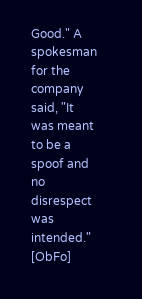Good." A spokesman for the company said, "It was meant to be a spoof and no disrespect was intended." [ObFo]